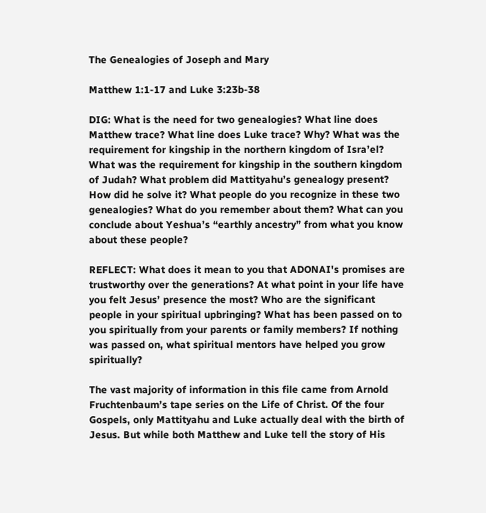The Genealogies of Joseph and Mary

Matthew 1:1-17 and Luke 3:23b-38

DIG: What is the need for two genealogies? What line does Matthew trace? What line does Luke trace? Why? What was the requirement for kingship in the northern kingdom of Isra’el? What was the requirement for kingship in the southern kingdom of Judah? What problem did Mattityahu’s genealogy present? How did he solve it? What people do you recognize in these two genealogies? What do you remember about them? What can you conclude about Yeshua’s “earthly ancestry” from what you know about these people?

REFLECT: What does it mean to you that ADONAI's promises are trustworthy over the generations? At what point in your life have you felt Jesus’ presence the most? Who are the significant people in your spiritual upbringing? What has been passed on to you spiritually from your parents or family members? If nothing was passed on, what spiritual mentors have helped you grow spiritually?

The vast majority of information in this file came from Arnold Fruchtenbaum’s tape series on the Life of Christ. Of the four Gospels, only Mattityahu and Luke actually deal with the birth of Jesus. But while both Matthew and Luke tell the story of His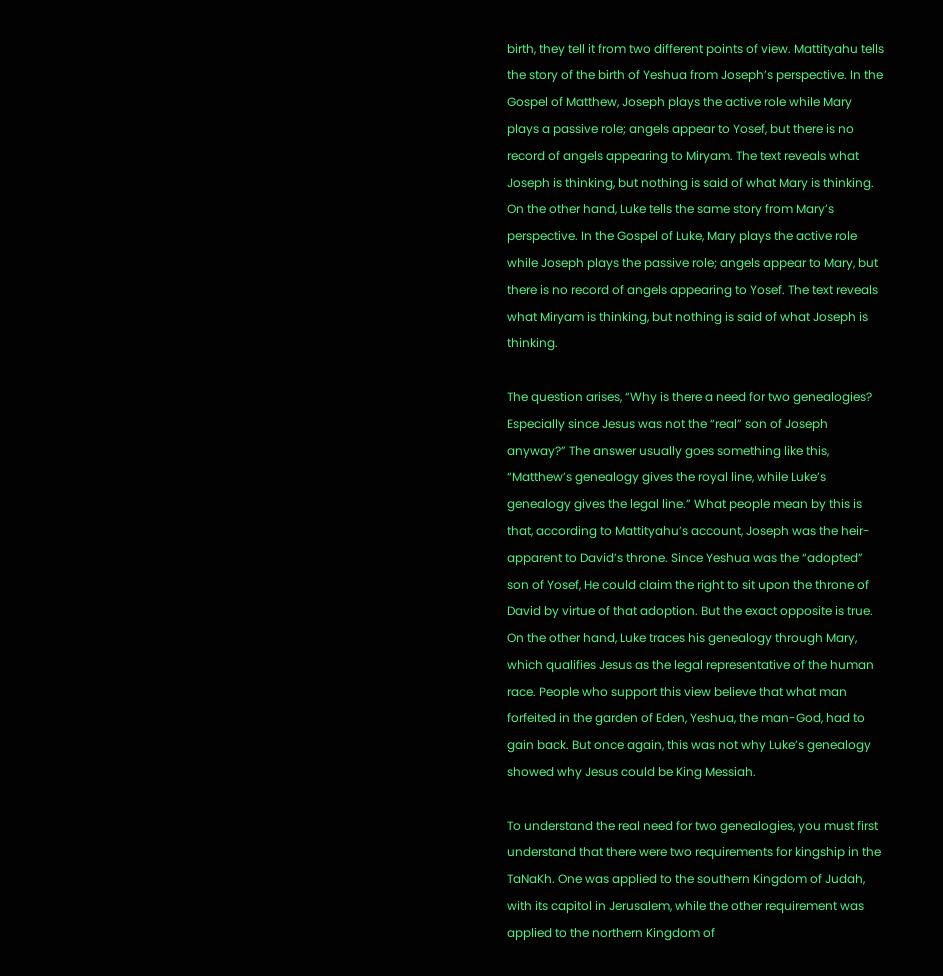birth, they tell it from two different points of view. Mattityahu tells the story of the birth of Yeshua from Joseph’s perspective. In the Gospel of Matthew, Joseph plays the active role while Mary plays a passive role; angels appear to Yosef, but there is no record of angels appearing to Miryam. The text reveals what Joseph is thinking, but nothing is said of what Mary is thinking. On the other hand, Luke tells the same story from Mary’s perspective. In the Gospel of Luke, Mary plays the active role while Joseph plays the passive role; angels appear to Mary, but there is no record of angels appearing to Yosef. The text reveals what Miryam is thinking, but nothing is said of what Joseph is thinking.

The question arises, “Why is there a need for two genealogies? Especially since Jesus was not the “real” son of Joseph anyway?” The answer usually goes something like this, “Matthew’s genealogy gives the royal line, while Luke’s genealogy gives the legal line.” What people mean by this is that, according to Mattityahu’s account, Joseph was the heir-apparent to David’s throne. Since Yeshua was the “adopted” son of Yosef, He could claim the right to sit upon the throne of David by virtue of that adoption. But the exact opposite is true. On the other hand, Luke traces his genealogy through Mary, which qualifies Jesus as the legal representative of the human race. People who support this view believe that what man forfeited in the garden of Eden, Yeshua, the man-God, had to gain back. But once again, this was not why Luke’s genealogy showed why Jesus could be King Messiah.

To understand the real need for two genealogies, you must first understand that there were two requirements for kingship in the TaNaKh. One was applied to the southern Kingdom of Judah, with its capitol in Jerusalem, while the other requirement was applied to the northern Kingdom of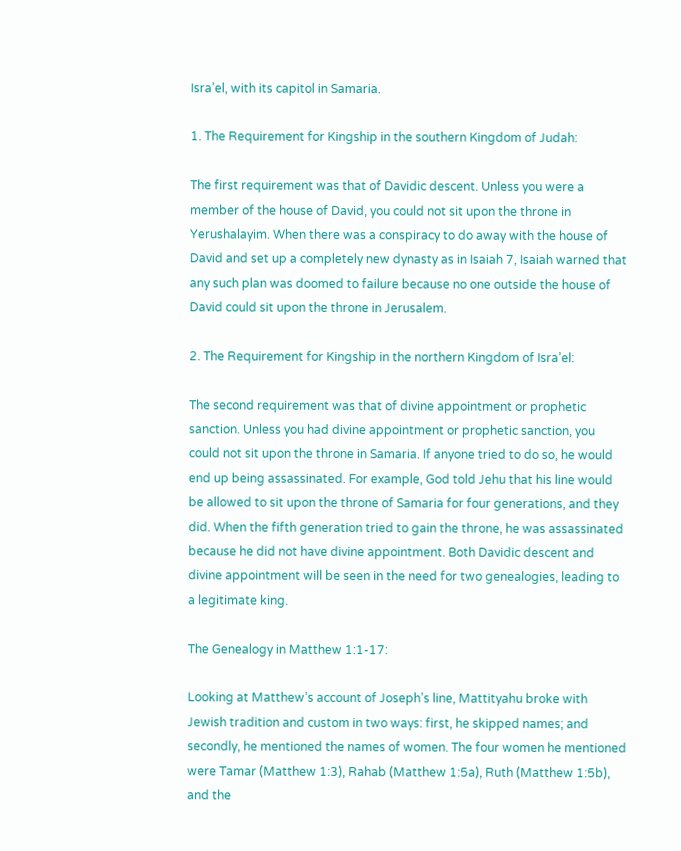Isra’el, with its capitol in Samaria.

1. The Requirement for Kingship in the southern Kingdom of Judah:

The first requirement was that of Davidic descent. Unless you were a member of the house of David, you could not sit upon the throne in Yerushalayim. When there was a conspiracy to do away with the house of David and set up a completely new dynasty as in Isaiah 7, Isaiah warned that any such plan was doomed to failure because no one outside the house of David could sit upon the throne in Jerusalem.

2. The Requirement for Kingship in the northern Kingdom of Isra’el:

The second requirement was that of divine appointment or prophetic sanction. Unless you had divine appointment or prophetic sanction, you could not sit upon the throne in Samaria. If anyone tried to do so, he would end up being assassinated. For example, God told Jehu that his line would be allowed to sit upon the throne of Samaria for four generations, and they did. When the fifth generation tried to gain the throne, he was assassinated because he did not have divine appointment. Both Davidic descent and divine appointment will be seen in the need for two genealogies, leading to a legitimate king.

The Genealogy in Matthew 1:1-17:

Looking at Matthew’s account of Joseph’s line, Mattityahu broke with Jewish tradition and custom in two ways: first, he skipped names; and secondly, he mentioned the names of women. The four women he mentioned were Tamar (Matthew 1:3), Rahab (Matthew 1:5a), Ruth (Matthew 1:5b), and the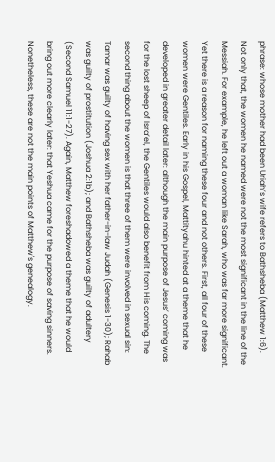phrase: whose mother had been Uriah’s wife refers to Bathsheba (Matthew 1:6). Not only that, the women he named were not the most significant in the line of the Messiah. For example, he left out a woman like Sarah, who was far more significant. Yet there is a reason for naming these four and not others. First, all four of these women were Gentiles. Early in his Gospel, Mattityahu hinted at a theme that he developed in greater detail later: although the main purpose of Jesus’ coming was for the lost sheep of Isra’el, the Gentiles would also benefit from His coming. The second thing about the women is that three of them were involved in sexual sin: Tamar was guilty of having sex with her father-in-law Judah (Genesis 1-30); Rahab was guilty of prostitution (Joshua 2:1b); and Bathsheba was guilty of adultery (Second Samuel 11:1-27). Again, Matthew foreshadowed a theme that he would bring out more clearly later: that Yeshua came for the purpose of saving sinners. Nonetheless, these are not the main points of Matthew's genealogy.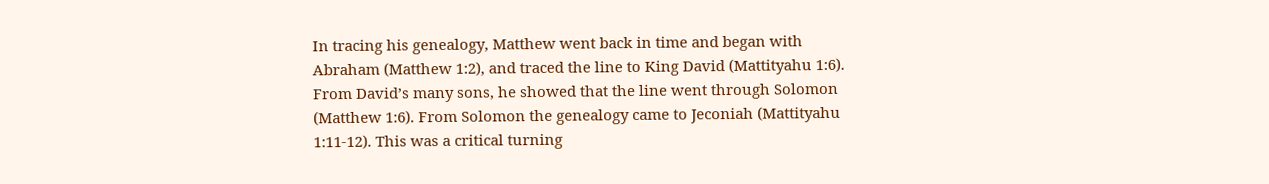In tracing his genealogy, Matthew went back in time and began with Abraham (Matthew 1:2), and traced the line to King David (Mattityahu 1:6). From David’s many sons, he showed that the line went through Solomon (Matthew 1:6). From Solomon the genealogy came to Jeconiah (Mattityahu 1:11-12). This was a critical turning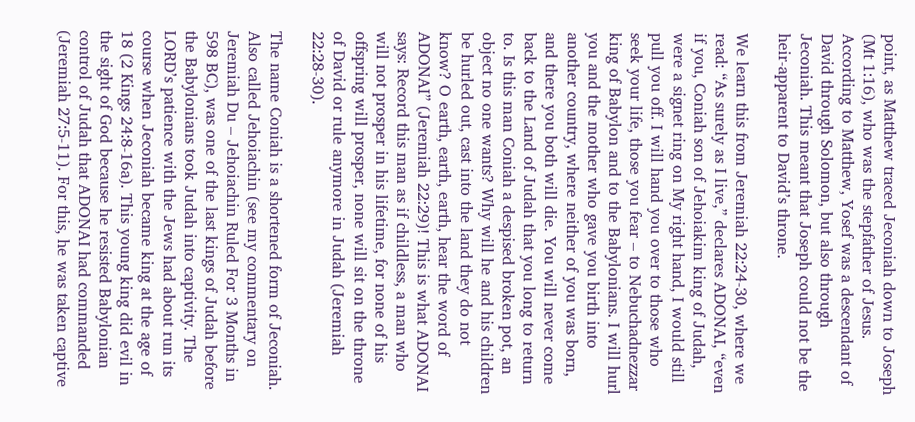point, as Matthew traced Jeconiah down to Joseph (Mt 1:16), who was the stepfather of Jesus. According to Matthew, Yosef was a descendant of David through Solomon, but also through Jeconiah. This meant that Joseph could not be the heir-apparent to David’s throne.

We learn this from Jeremiah 22:24-30, where we read: “As surely as I live,” declares ADONAI, “even if you, Coniah son of Jehoiakim king of Judah, were a signet ring on My right hand, I would still pull you off. I will hand you over to those who seek your life, those you fear – to Nebuchadnezzar king of Babylon and to the Babylonians. I will hurl you and the mother who gave you birth into another country, where neither of you was born, and there you both will die. You will never come back to the Land of Judah that you long to return to. Is this man Coniah a despised broken pot, an object no one wants? Why will he and his children be hurled out, cast into the land they do not know? O earth, earth, earth, hear the word of ADONAI” (Jeremiah 22:29)! This is what ADONAI says: Record this man as if childless, a man who will not prosper in his lifetime, for none of his offspring will prosper, none will sit on the throne of David or rule anymore in Judah (Jeremiah 22:28-30).

The name Coniah is a shortened form of Jeconiah. Also called Jehoiachin (see my commentary on Jeremiah Du – Jehoiachin Ruled For 3 Months in 598 BC), was one of the last kings of Judah before the Babylonians took Judah into captivity. The LORD’s patience with the Jews had about run its course when Jeconiah became king at the age of 18 (2 Kings 24:8-16a). This young king did evil in the sight of God because he resisted Babylonian control of Judah that ADONAI had commanded (Jeremiah 27:5-11). For this, he was taken captive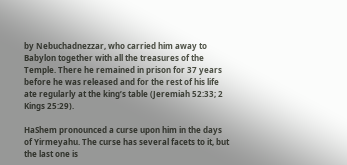by Nebuchadnezzar, who carried him away to Babylon together with all the treasures of the Temple. There he remained in prison for 37 years before he was released and for the rest of his life ate regularly at the king’s table (Jeremiah 52:33; 2 Kings 25:29).

HaShem pronounced a curse upon him in the days of Yirmeyahu. The curse has several facets to it, but the last one is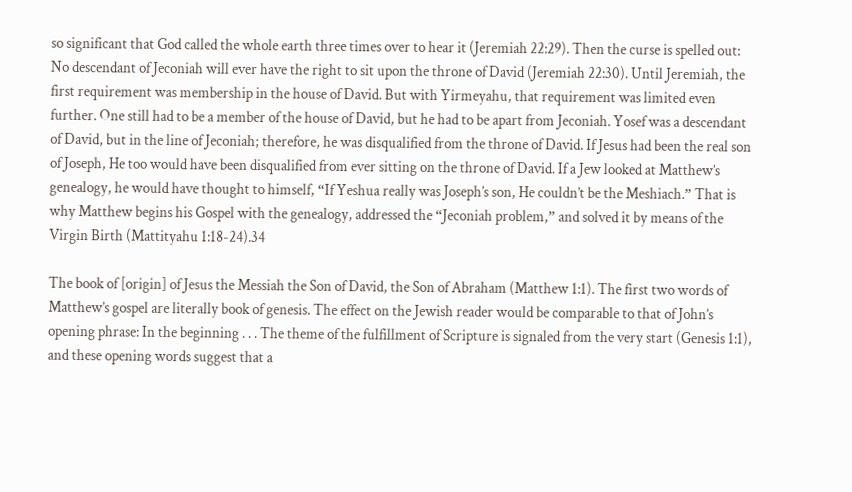so significant that God called the whole earth three times over to hear it (Jeremiah 22:29). Then the curse is spelled out: No descendant of Jeconiah will ever have the right to sit upon the throne of David (Jeremiah 22:30). Until Jeremiah, the first requirement was membership in the house of David. But with Yirmeyahu, that requirement was limited even further. One still had to be a member of the house of David, but he had to be apart from Jeconiah. Yosef was a descendant of David, but in the line of Jeconiah; therefore, he was disqualified from the throne of David. If Jesus had been the real son of Joseph, He too would have been disqualified from ever sitting on the throne of David. If a Jew looked at Matthew’s genealogy, he would have thought to himself, “If Yeshua really was Joseph’s son, He couldn’t be the Meshiach.” That is why Matthew begins his Gospel with the genealogy, addressed the “Jeconiah problem,” and solved it by means of the Virgin Birth (Mattityahu 1:18-24).34

The book of [origin] of Jesus the Messiah the Son of David, the Son of Abraham (Matthew 1:1). The first two words of Matthew’s gospel are literally book of genesis. The effect on the Jewish reader would be comparable to that of John’s opening phrase: In the beginning . . . The theme of the fulfillment of Scripture is signaled from the very start (Genesis 1:1), and these opening words suggest that a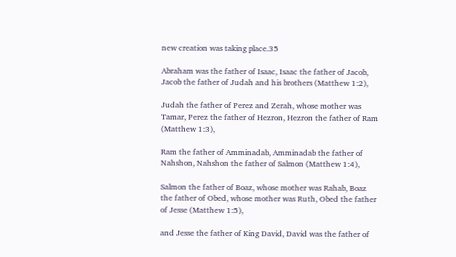new creation was taking place.35

Abraham was the father of Isaac, Isaac the father of Jacob, Jacob the father of Judah and his brothers (Matthew 1:2),

Judah the father of Perez and Zerah, whose mother was Tamar, Perez the father of Hezron, Hezron the father of Ram (Matthew 1:3),

Ram the father of Amminadab, Amminadab the father of Nahshon, Nahshon the father of Salmon (Matthew 1:4),

Salmon the father of Boaz, whose mother was Rahab, Boaz the father of Obed, whose mother was Ruth, Obed the father of Jesse (Matthew 1:5),

and Jesse the father of King David, David was the father of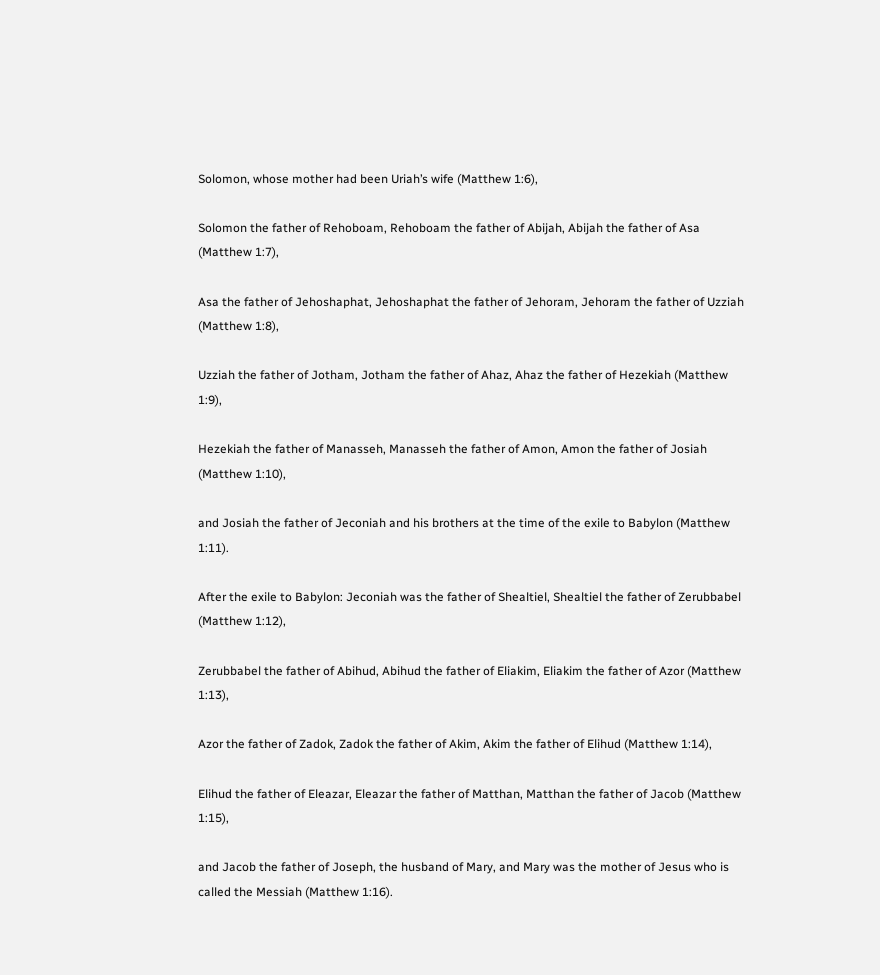Solomon, whose mother had been Uriah’s wife (Matthew 1:6),

Solomon the father of Rehoboam, Rehoboam the father of Abijah, Abijah the father of Asa (Matthew 1:7),

Asa the father of Jehoshaphat, Jehoshaphat the father of Jehoram, Jehoram the father of Uzziah (Matthew 1:8),

Uzziah the father of Jotham, Jotham the father of Ahaz, Ahaz the father of Hezekiah (Matthew 1:9),

Hezekiah the father of Manasseh, Manasseh the father of Amon, Amon the father of Josiah (Matthew 1:10),

and Josiah the father of Jeconiah and his brothers at the time of the exile to Babylon (Matthew 1:11).

After the exile to Babylon: Jeconiah was the father of Shealtiel, Shealtiel the father of Zerubbabel (Matthew 1:12),

Zerubbabel the father of Abihud, Abihud the father of Eliakim, Eliakim the father of Azor (Matthew 1:13),

Azor the father of Zadok, Zadok the father of Akim, Akim the father of Elihud (Matthew 1:14),

Elihud the father of Eleazar, Eleazar the father of Matthan, Matthan the father of Jacob (Matthew 1:15),

and Jacob the father of Joseph, the husband of Mary, and Mary was the mother of Jesus who is called the Messiah (Matthew 1:16).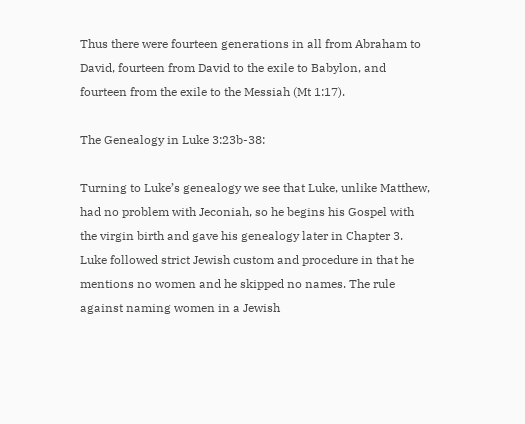Thus there were fourteen generations in all from Abraham to David, fourteen from David to the exile to Babylon, and fourteen from the exile to the Messiah (Mt 1:17).

The Genealogy in Luke 3:23b-38:

Turning to Luke’s genealogy we see that Luke, unlike Matthew, had no problem with Jeconiah, so he begins his Gospel with the virgin birth and gave his genealogy later in Chapter 3. Luke followed strict Jewish custom and procedure in that he mentions no women and he skipped no names. The rule against naming women in a Jewish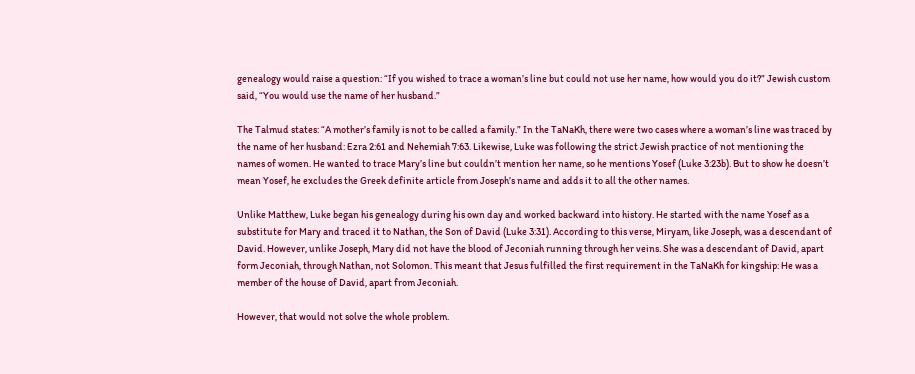genealogy would raise a question: “If you wished to trace a woman’s line but could not use her name, how would you do it?” Jewish custom said, “You would use the name of her husband.”

The Talmud states: “A mother’s family is not to be called a family.” In the TaNaKh, there were two cases where a woman’s line was traced by the name of her husband: Ezra 2:61 and Nehemiah 7:63. Likewise, Luke was following the strict Jewish practice of not mentioning the names of women. He wanted to trace Mary’s line but couldn’t mention her name, so he mentions Yosef (Luke 3:23b). But to show he doesn’t mean Yosef, he excludes the Greek definite article from Joseph’s name and adds it to all the other names.

Unlike Matthew, Luke began his genealogy during his own day and worked backward into history. He started with the name Yosef as a substitute for Mary and traced it to Nathan, the Son of David (Luke 3:31). According to this verse, Miryam, like Joseph, was a descendant of David. However, unlike Joseph, Mary did not have the blood of Jeconiah running through her veins. She was a descendant of David, apart form Jeconiah, through Nathan, not Solomon. This meant that Jesus fulfilled the first requirement in the TaNaKh for kingship: He was a member of the house of David, apart from Jeconiah.

However, that would not solve the whole problem.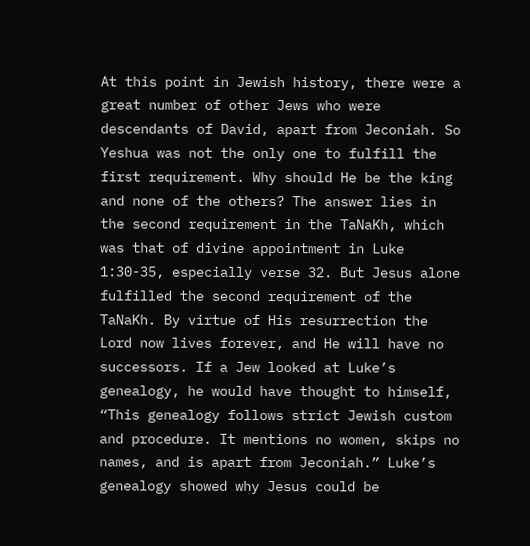At this point in Jewish history, there were a great number of other Jews who were descendants of David, apart from Jeconiah. So Yeshua was not the only one to fulfill the first requirement. Why should He be the king and none of the others? The answer lies in the second requirement in the TaNaKh, which was that of divine appointment in Luke 1:30-35, especially verse 32. But Jesus alone fulfilled the second requirement of the TaNaKh. By virtue of His resurrection the Lord now lives forever, and He will have no successors. If a Jew looked at Luke’s genealogy, he would have thought to himself, “This genealogy follows strict Jewish custom and procedure. It mentions no women, skips no names, and is apart from Jeconiah.” Luke’s genealogy showed why Jesus could be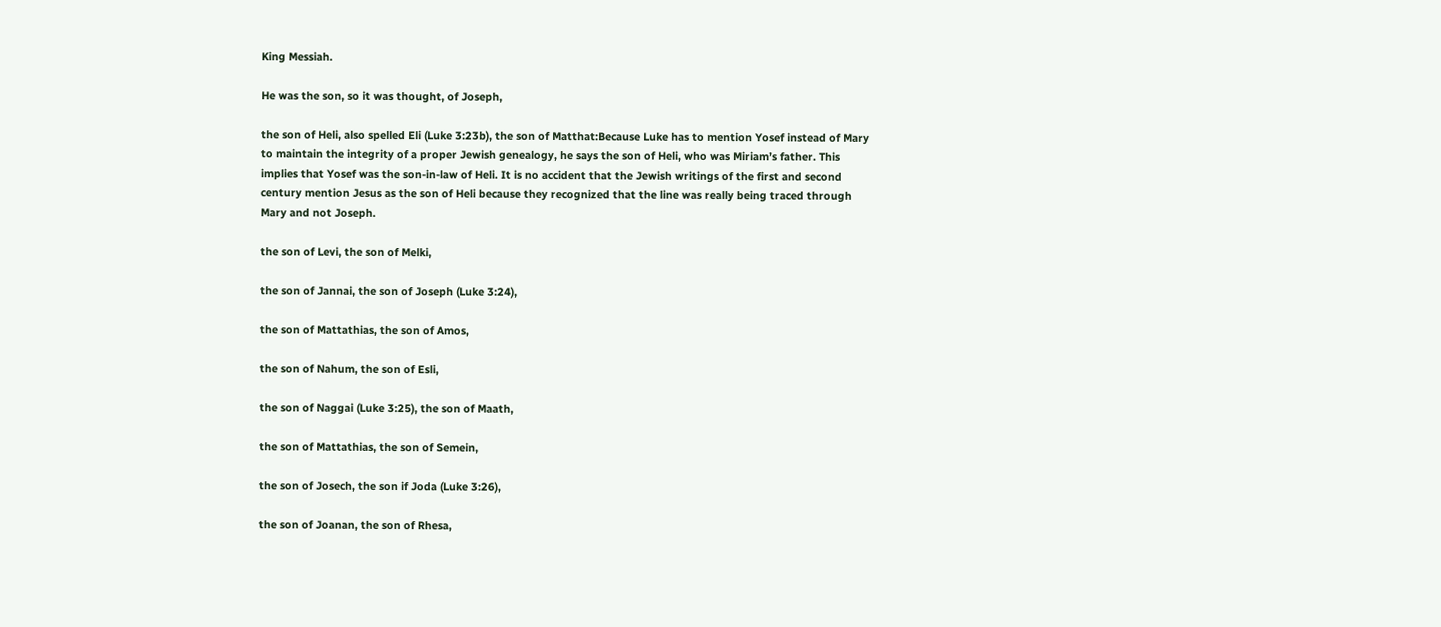King Messiah.

He was the son, so it was thought, of Joseph,

the son of Heli, also spelled Eli (Luke 3:23b), the son of Matthat:Because Luke has to mention Yosef instead of Mary to maintain the integrity of a proper Jewish genealogy, he says the son of Heli, who was Miriam’s father. This implies that Yosef was the son-in-law of Heli. It is no accident that the Jewish writings of the first and second century mention Jesus as the son of Heli because they recognized that the line was really being traced through Mary and not Joseph.

the son of Levi, the son of Melki,

the son of Jannai, the son of Joseph (Luke 3:24),

the son of Mattathias, the son of Amos,

the son of Nahum, the son of Esli,

the son of Naggai (Luke 3:25), the son of Maath,

the son of Mattathias, the son of Semein,

the son of Josech, the son if Joda (Luke 3:26),

the son of Joanan, the son of Rhesa,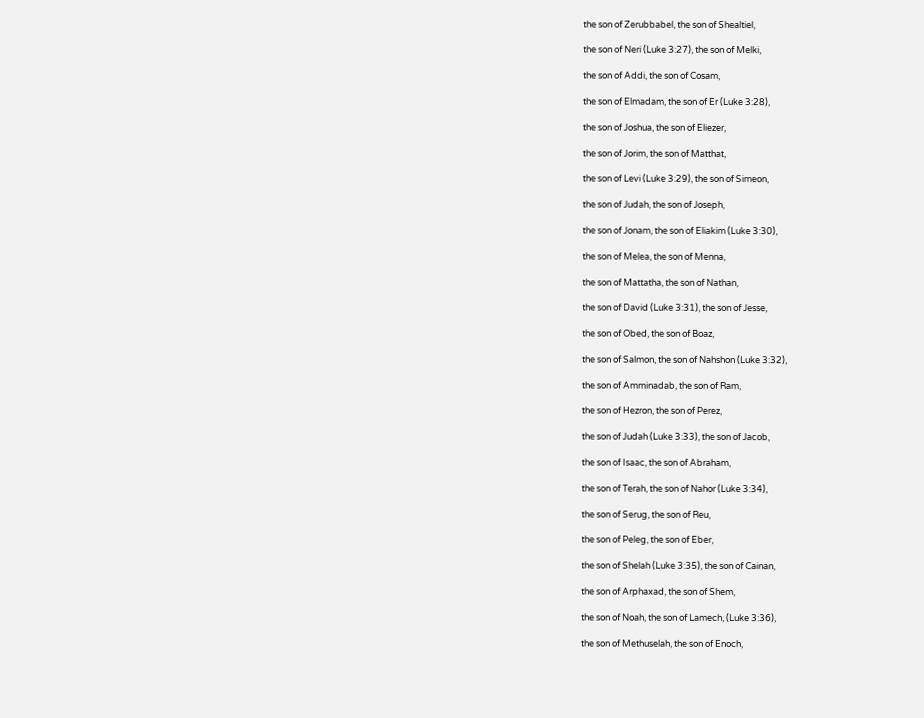the son of Zerubbabel, the son of Shealtiel,

the son of Neri (Luke 3:27), the son of Melki,

the son of Addi, the son of Cosam,

the son of Elmadam, the son of Er (Luke 3:28),

the son of Joshua, the son of Eliezer,

the son of Jorim, the son of Matthat,

the son of Levi (Luke 3:29), the son of Simeon,

the son of Judah, the son of Joseph,

the son of Jonam, the son of Eliakim (Luke 3:30),

the son of Melea, the son of Menna,

the son of Mattatha, the son of Nathan,

the son of David (Luke 3:31), the son of Jesse,

the son of Obed, the son of Boaz,

the son of Salmon, the son of Nahshon (Luke 3:32),

the son of Amminadab, the son of Ram,

the son of Hezron, the son of Perez,

the son of Judah (Luke 3:33), the son of Jacob,

the son of Isaac, the son of Abraham,

the son of Terah, the son of Nahor (Luke 3:34),

the son of Serug, the son of Reu,

the son of Peleg, the son of Eber,

the son of Shelah (Luke 3:35), the son of Cainan,

the son of Arphaxad, the son of Shem,

the son of Noah, the son of Lamech, (Luke 3:36),

the son of Methuselah, the son of Enoch,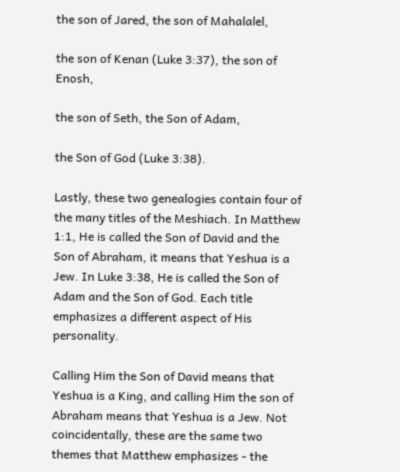the son of Jared, the son of Mahalalel,

the son of Kenan (Luke 3:37), the son of Enosh,

the son of Seth, the Son of Adam,

the Son of God (Luke 3:38).

Lastly, these two genealogies contain four of the many titles of the Meshiach. In Matthew 1:1, He is called the Son of David and the Son of Abraham, it means that Yeshua is a Jew. In Luke 3:38, He is called the Son of Adam and the Son of God. Each title emphasizes a different aspect of His personality.

Calling Him the Son of David means that Yeshua is a King, and calling Him the son of Abraham means that Yeshua is a Jew. Not coincidentally, these are the same two themes that Matthew emphasizes - the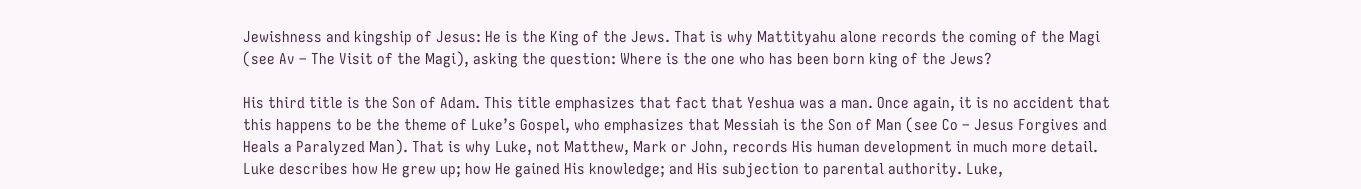Jewishness and kingship of Jesus: He is the King of the Jews. That is why Mattityahu alone records the coming of the Magi (see Av – The Visit of the Magi), asking the question: Where is the one who has been born king of the Jews?

His third title is the Son of Adam. This title emphasizes that fact that Yeshua was a man. Once again, it is no accident that this happens to be the theme of Luke’s Gospel, who emphasizes that Messiah is the Son of Man (see Co – Jesus Forgives and Heals a Paralyzed Man). That is why Luke, not Matthew, Mark or John, records His human development in much more detail. Luke describes how He grew up; how He gained His knowledge; and His subjection to parental authority. Luke,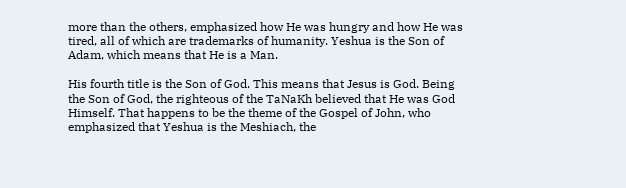more than the others, emphasized how He was hungry and how He was tired, all of which are trademarks of humanity. Yeshua is the Son of Adam, which means that He is a Man.

His fourth title is the Son of God. This means that Jesus is God. Being the Son of God, the righteous of the TaNaKh believed that He was God Himself. That happens to be the theme of the Gospel of John, who emphasized that Yeshua is the Meshiach, the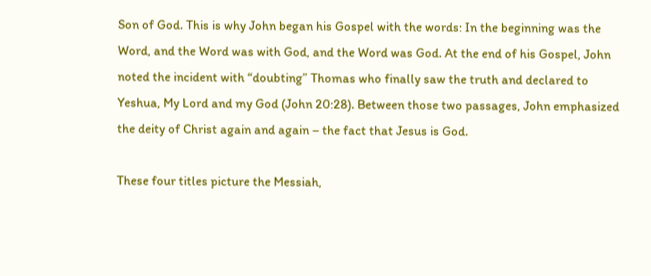Son of God. This is why John began his Gospel with the words: In the beginning was the Word, and the Word was with God, and the Word was God. At the end of his Gospel, John noted the incident with “doubting” Thomas who finally saw the truth and declared to Yeshua, My Lord and my God (John 20:28). Between those two passages, John emphasized the deity of Christ again and again – the fact that Jesus is God.

These four titles picture the Messiah,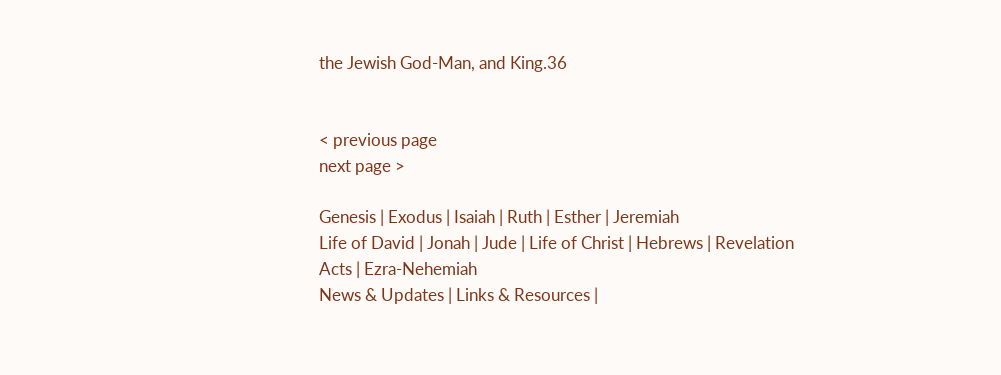the Jewish God-Man, and King.36


< previous page
next page >

Genesis | Exodus | Isaiah | Ruth | Esther | Jeremiah
Life of David | Jonah | Jude | Life of Christ | Hebrews | Revelation
Acts | Ezra-Nehemiah
News & Updates | Links & Resources |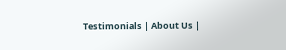Testimonials | About Us |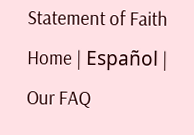Statement of Faith
Home | Español | Our FAQ